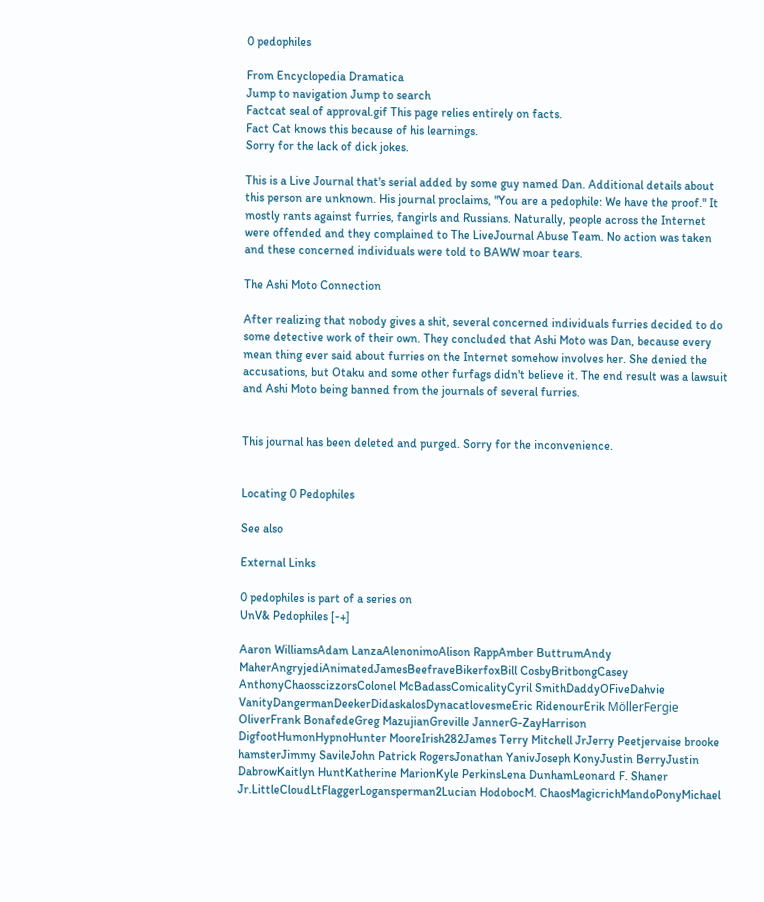0 pedophiles

From Encyclopedia Dramatica
Jump to navigation Jump to search
Factcat seal of approval.gif This page relies entirely on facts.
Fact Cat knows this because of his learnings.
Sorry for the lack of dick jokes.

This is a Live Journal that's serial added by some guy named Dan. Additional details about this person are unknown. His journal proclaims, "You are a pedophile: We have the proof." It mostly rants against furries, fangirls and Russians. Naturally, people across the Internet were offended and they complained to The LiveJournal Abuse Team. No action was taken and these concerned individuals were told to BAWW moar tears.

The Ashi Moto Connection

After realizing that nobody gives a shit, several concerned individuals furries decided to do some detective work of their own. They concluded that Ashi Moto was Dan, because every mean thing ever said about furries on the Internet somehow involves her. She denied the accusations, but Otaku and some other furfags didn't believe it. The end result was a lawsuit and Ashi Moto being banned from the journals of several furries.


This journal has been deleted and purged. Sorry for the inconvenience.


Locating 0 Pedophiles

See also

External Links

0 pedophiles is part of a series on
UnV& Pedophiles [-+]

Aaron WilliamsAdam LanzaAlenonimoAlison RappAmber ButtrumAndy MaherAngryjediAnimatedJamesBeefraveBikerfoxBill CosbyBritbongCasey AnthonyChaosscizzorsColonel McBadassComicalityCyril SmithDaddyOFiveDahvie VanityDangermanDeekerDidaskalosDynacatlovesmeEric RidenourErik MöllerFergie OliverFrank BonafedeGreg MazujianGreville JannerG-ZayHarrison DigfootHumonHypnoHunter MooreIrish282James Terry Mitchell JrJerry Peetjervaise brooke hamsterJimmy SavileJohn Patrick RogersJonathan YanivJoseph KonyJustin BerryJustin DabrowKaitlyn HuntKatherine MarionKyle PerkinsLena DunhamLeonard F. Shaner Jr.LittleCloudLtFlaggerLogansperman2Lucian HodobocM. ChaosMagicrichMandoPonyMichael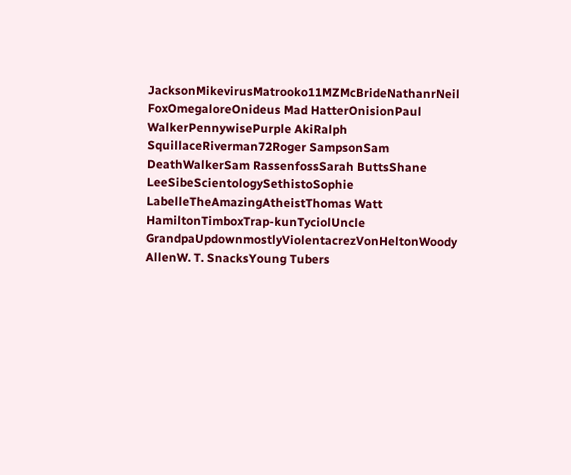JacksonMikevirusMatrooko11MZMcBrideNathanrNeil FoxOmegaloreOnideus Mad HatterOnisionPaul WalkerPennywisePurple AkiRalph SquillaceRiverman72Roger SampsonSam DeathWalkerSam RassenfossSarah ButtsShane LeeSibeScientologySethistoSophie LabelleTheAmazingAtheistThomas Watt HamiltonTimboxTrap-kunTyciolUncle GrandpaUpdownmostlyViolentacrezVonHeltonWoody AllenW. T. SnacksYoung Tubers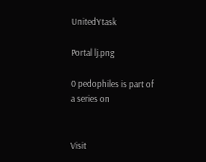UnitedYtask

Portal lj.png

0 pedophiles is part of a series on


Visit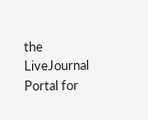the LiveJournal Portal for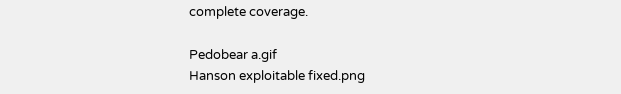complete coverage.

Pedobear a.gif
Hanson exploitable fixed.png